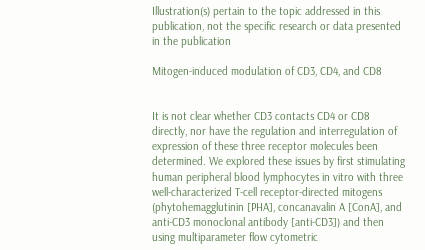Illustration(s) pertain to the topic addressed in this publication, not the specific research or data presented in the publication

Mitogen-induced modulation of CD3, CD4, and CD8


It is not clear whether CD3 contacts CD4 or CD8 directly, nor have the regulation and interregulation of expression of these three receptor molecules been determined. We explored these issues by first stimulating human peripheral blood lymphocytes in vitro with three well-characterized T-cell receptor-directed mitogens (phytohemagglutinin [PHA], concanavalin A [ConA], and anti-CD3 monoclonal antibody [anti-CD3]) and then using multiparameter flow cytometric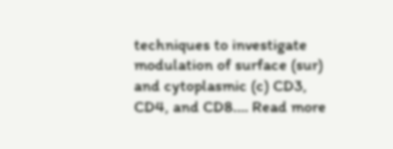techniques to investigate modulation of surface (sur) and cytoplasmic (c) CD3, CD4, and CD8.… Read more